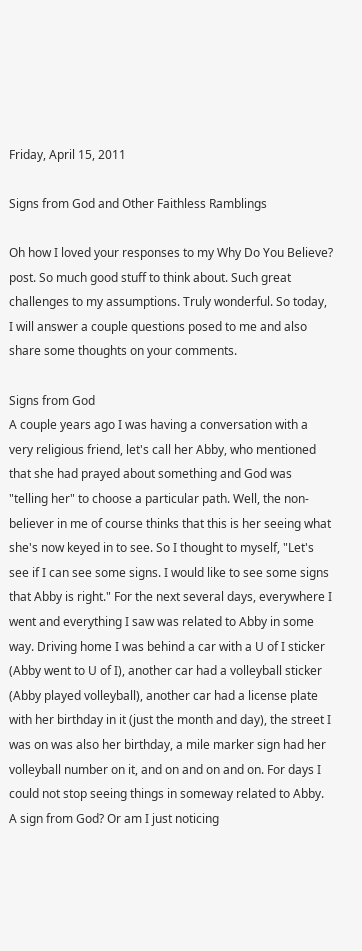Friday, April 15, 2011

Signs from God and Other Faithless Ramblings

Oh how I loved your responses to my Why Do You Believe? post. So much good stuff to think about. Such great challenges to my assumptions. Truly wonderful. So today, I will answer a couple questions posed to me and also share some thoughts on your comments.

Signs from God
A couple years ago I was having a conversation with a very religious friend, let's call her Abby, who mentioned that she had prayed about something and God was "telling her" to choose a particular path. Well, the non-believer in me of course thinks that this is her seeing what she's now keyed in to see. So I thought to myself, "Let's see if I can see some signs. I would like to see some signs that Abby is right." For the next several days, everywhere I went and everything I saw was related to Abby in some way. Driving home I was behind a car with a U of I sticker (Abby went to U of I), another car had a volleyball sticker (Abby played volleyball), another car had a license plate with her birthday in it (just the month and day), the street I was on was also her birthday, a mile marker sign had her volleyball number on it, and on and on and on. For days I could not stop seeing things in someway related to Abby. A sign from God? Or am I just noticing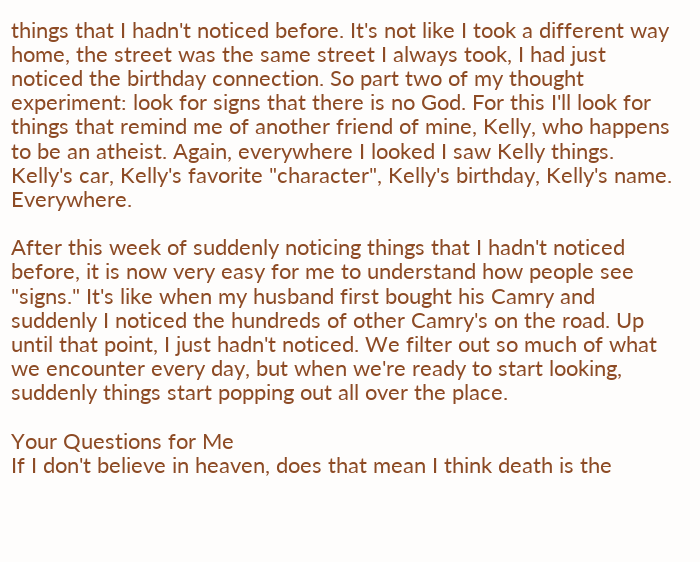things that I hadn't noticed before. It's not like I took a different way home, the street was the same street I always took, I had just noticed the birthday connection. So part two of my thought experiment: look for signs that there is no God. For this I'll look for things that remind me of another friend of mine, Kelly, who happens to be an atheist. Again, everywhere I looked I saw Kelly things. Kelly's car, Kelly's favorite "character", Kelly's birthday, Kelly's name. Everywhere.

After this week of suddenly noticing things that I hadn't noticed before, it is now very easy for me to understand how people see "signs." It's like when my husband first bought his Camry and suddenly I noticed the hundreds of other Camry's on the road. Up until that point, I just hadn't noticed. We filter out so much of what we encounter every day, but when we're ready to start looking, suddenly things start popping out all over the place.

Your Questions for Me
If I don't believe in heaven, does that mean I think death is the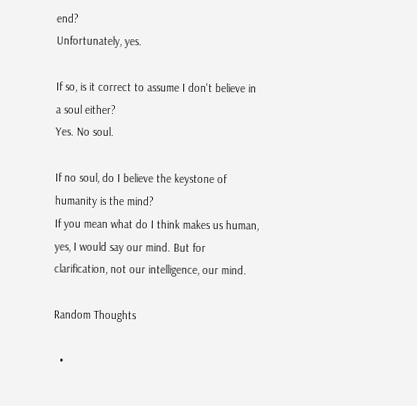end?
Unfortunately, yes.

If so, is it correct to assume I don't believe in a soul either?
Yes. No soul.

If no soul, do I believe the keystone of humanity is the mind?
If you mean what do I think makes us human, yes, I would say our mind. But for clarification, not our intelligence, our mind.

Random Thoughts

  •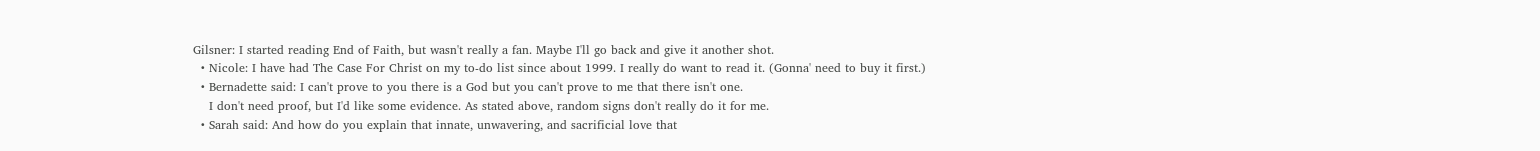Gilsner: I started reading End of Faith, but wasn't really a fan. Maybe I'll go back and give it another shot.
  • Nicole: I have had The Case For Christ on my to-do list since about 1999. I really do want to read it. (Gonna' need to buy it first.)
  • Bernadette said: I can't prove to you there is a God but you can't prove to me that there isn't one.
    I don't need proof, but I'd like some evidence. As stated above, random signs don't really do it for me.
  • Sarah said: And how do you explain that innate, unwavering, and sacrificial love that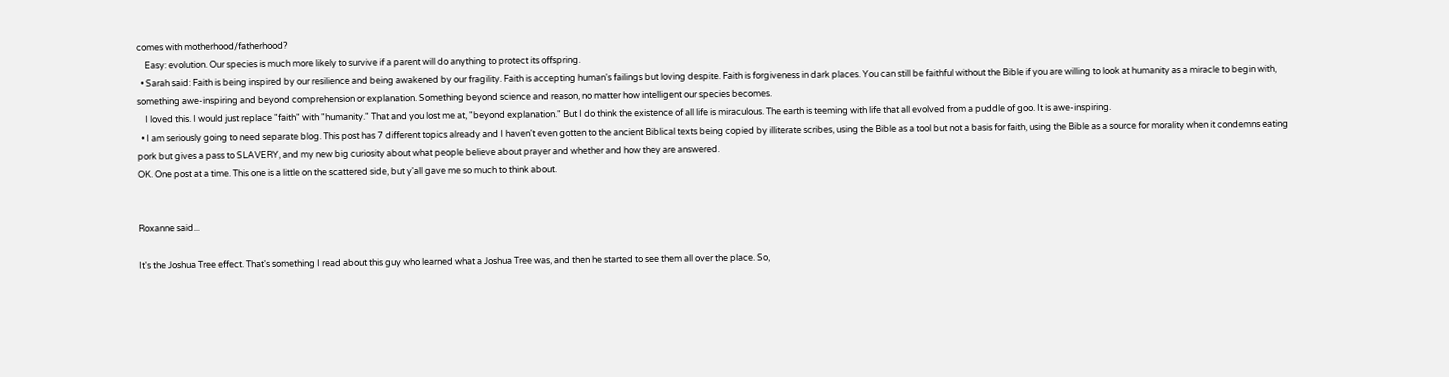comes with motherhood/fatherhood?
    Easy: evolution. Our species is much more likely to survive if a parent will do anything to protect its offspring.
  • Sarah said: Faith is being inspired by our resilience and being awakened by our fragility. Faith is accepting human's failings but loving despite. Faith is forgiveness in dark places. You can still be faithful without the Bible if you are willing to look at humanity as a miracle to begin with, something awe-inspiring and beyond comprehension or explanation. Something beyond science and reason, no matter how intelligent our species becomes.
    I loved this. I would just replace "faith" with "humanity." That and you lost me at, "beyond explanation." But I do think the existence of all life is miraculous. The earth is teeming with life that all evolved from a puddle of goo. It is awe-inspiring.
  • I am seriously going to need separate blog. This post has 7 different topics already and I haven't even gotten to the ancient Biblical texts being copied by illiterate scribes, using the Bible as a tool but not a basis for faith, using the Bible as a source for morality when it condemns eating pork but gives a pass to SLAVERY, and my new big curiosity about what people believe about prayer and whether and how they are answered.
OK. One post at a time. This one is a little on the scattered side, but y'all gave me so much to think about.


Roxanne said...

It's the Joshua Tree effect. That's something I read about this guy who learned what a Joshua Tree was, and then he started to see them all over the place. So,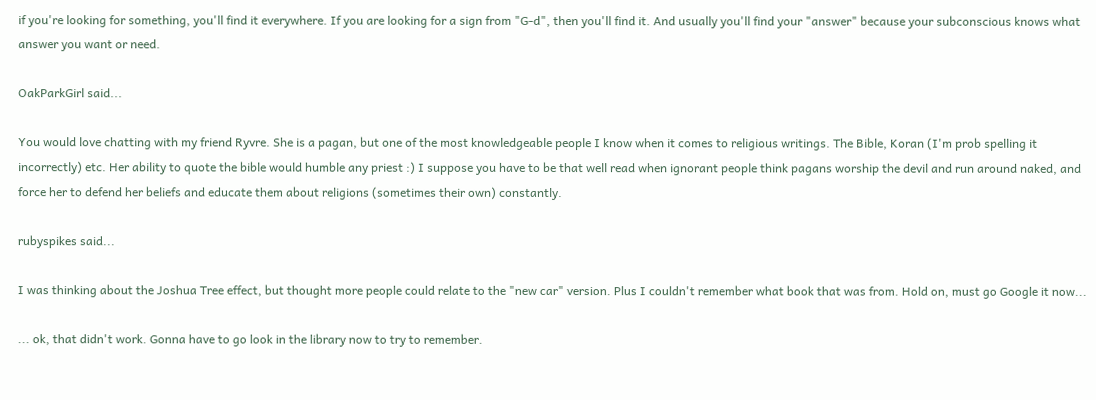if you're looking for something, you'll find it everywhere. If you are looking for a sign from "G-d", then you'll find it. And usually you'll find your "answer" because your subconscious knows what answer you want or need.

OakParkGirl said...

You would love chatting with my friend Ryvre. She is a pagan, but one of the most knowledgeable people I know when it comes to religious writings. The Bible, Koran (I'm prob spelling it incorrectly) etc. Her ability to quote the bible would humble any priest :) I suppose you have to be that well read when ignorant people think pagans worship the devil and run around naked, and force her to defend her beliefs and educate them about religions (sometimes their own) constantly.

rubyspikes said...

I was thinking about the Joshua Tree effect, but thought more people could relate to the "new car" version. Plus I couldn't remember what book that was from. Hold on, must go Google it now...

... ok, that didn't work. Gonna have to go look in the library now to try to remember.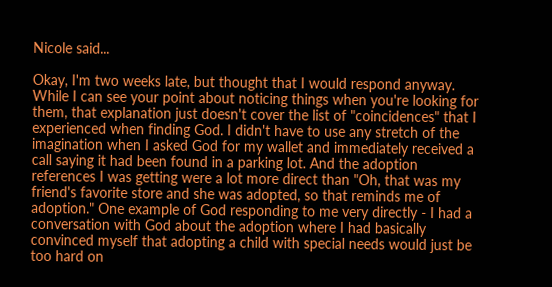Nicole said...

Okay, I'm two weeks late, but thought that I would respond anyway. While I can see your point about noticing things when you're looking for them, that explanation just doesn't cover the list of "coincidences" that I experienced when finding God. I didn't have to use any stretch of the imagination when I asked God for my wallet and immediately received a call saying it had been found in a parking lot. And the adoption references I was getting were a lot more direct than "Oh, that was my friend's favorite store and she was adopted, so that reminds me of adoption." One example of God responding to me very directly - I had a conversation with God about the adoption where I had basically convinced myself that adopting a child with special needs would just be too hard on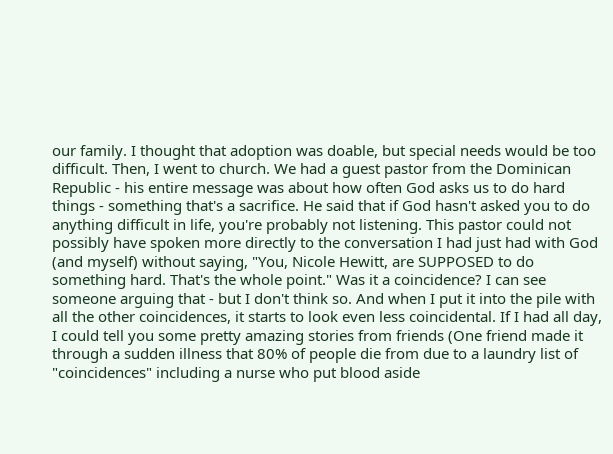our family. I thought that adoption was doable, but special needs would be too difficult. Then, I went to church. We had a guest pastor from the Dominican Republic - his entire message was about how often God asks us to do hard things - something that's a sacrifice. He said that if God hasn't asked you to do anything difficult in life, you're probably not listening. This pastor could not possibly have spoken more directly to the conversation I had just had with God (and myself) without saying, "You, Nicole Hewitt, are SUPPOSED to do something hard. That's the whole point." Was it a coincidence? I can see someone arguing that - but I don't think so. And when I put it into the pile with all the other coincidences, it starts to look even less coincidental. If I had all day, I could tell you some pretty amazing stories from friends (One friend made it through a sudden illness that 80% of people die from due to a laundry list of "coincidences" including a nurse who put blood aside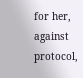for her, against protocol,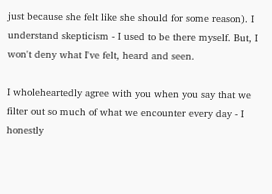just because she felt like she should for some reason). I understand skepticism - I used to be there myself. But, I won't deny what I've felt, heard and seen.

I wholeheartedly agree with you when you say that we filter out so much of what we encounter every day - I honestly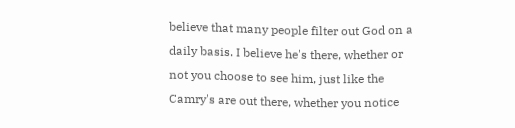believe that many people filter out God on a daily basis. I believe he's there, whether or not you choose to see him, just like the Camry's are out there, whether you notice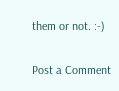them or not. :-)

Post a Comment